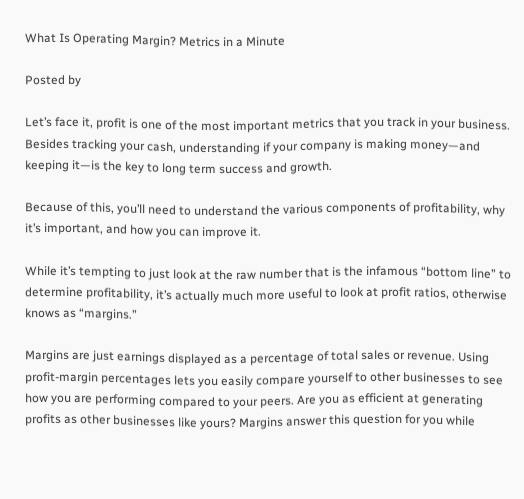What Is Operating Margin? Metrics in a Minute

Posted by

Let’s face it, profit is one of the most important metrics that you track in your business. Besides tracking your cash, understanding if your company is making money—and keeping it—is the key to long term success and growth.

Because of this, you’ll need to understand the various components of profitability, why it’s important, and how you can improve it.

While it’s tempting to just look at the raw number that is the infamous “bottom line” to determine profitability, it’s actually much more useful to look at profit ratios, otherwise knows as “margins.”

Margins are just earnings displayed as a percentage of total sales or revenue. Using profit-margin percentages lets you easily compare yourself to other businesses to see how you are performing compared to your peers. Are you as efficient at generating profits as other businesses like yours? Margins answer this question for you while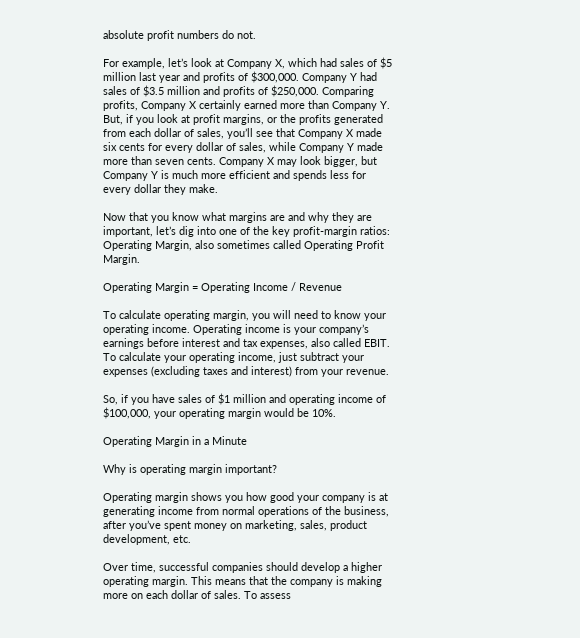absolute profit numbers do not.

For example, let’s look at Company X, which had sales of $5 million last year and profits of $300,000. Company Y had sales of $3.5 million and profits of $250,000. Comparing profits, Company X certainly earned more than Company Y. But, if you look at profit margins, or the profits generated from each dollar of sales, you’ll see that Company X made six cents for every dollar of sales, while Company Y made more than seven cents. Company X may look bigger, but Company Y is much more efficient and spends less for every dollar they make.

Now that you know what margins are and why they are important, let’s dig into one of the key profit-margin ratios: Operating Margin, also sometimes called Operating Profit Margin.

Operating Margin = Operating Income / Revenue

To calculate operating margin, you will need to know your operating income. Operating income is your company’s earnings before interest and tax expenses, also called EBIT. To calculate your operating income, just subtract your expenses (excluding taxes and interest) from your revenue.

So, if you have sales of $1 million and operating income of $100,000, your operating margin would be 10%.

Operating Margin in a Minute

Why is operating margin important?

Operating margin shows you how good your company is at generating income from normal operations of the business, after you’ve spent money on marketing, sales, product development, etc.

Over time, successful companies should develop a higher operating margin. This means that the company is making more on each dollar of sales. To assess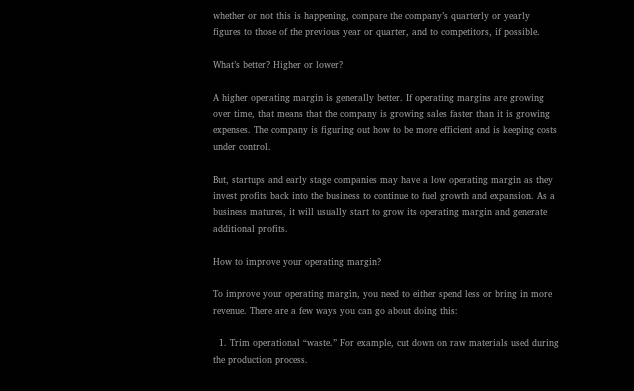whether or not this is happening, compare the company’s quarterly or yearly figures to those of the previous year or quarter, and to competitors, if possible.

What’s better? Higher or lower?

A higher operating margin is generally better. If operating margins are growing over time, that means that the company is growing sales faster than it is growing expenses. The company is figuring out how to be more efficient and is keeping costs under control.

But, startups and early stage companies may have a low operating margin as they invest profits back into the business to continue to fuel growth and expansion. As a business matures, it will usually start to grow its operating margin and generate additional profits.

How to improve your operating margin?

To improve your operating margin, you need to either spend less or bring in more revenue. There are a few ways you can go about doing this:

  1. Trim operational “waste.” For example, cut down on raw materials used during the production process.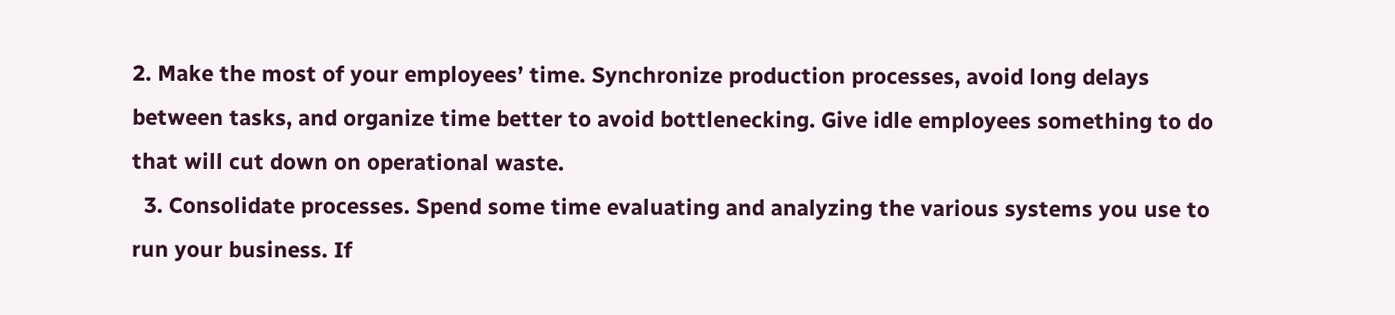2. Make the most of your employees’ time. Synchronize production processes, avoid long delays between tasks, and organize time better to avoid bottlenecking. Give idle employees something to do that will cut down on operational waste.
  3. Consolidate processes. Spend some time evaluating and analyzing the various systems you use to run your business. If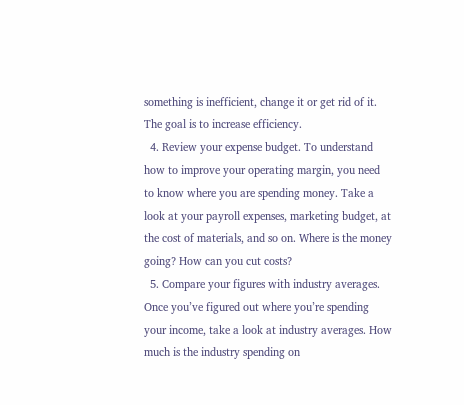something is inefficient, change it or get rid of it. The goal is to increase efficiency.
  4. Review your expense budget. To understand how to improve your operating margin, you need to know where you are spending money. Take a look at your payroll expenses, marketing budget, at the cost of materials, and so on. Where is the money going? How can you cut costs?
  5. Compare your figures with industry averages. Once you’ve figured out where you’re spending your income, take a look at industry averages. How much is the industry spending on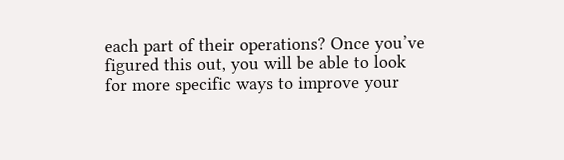each part of their operations? Once you’ve figured this out, you will be able to look for more specific ways to improve your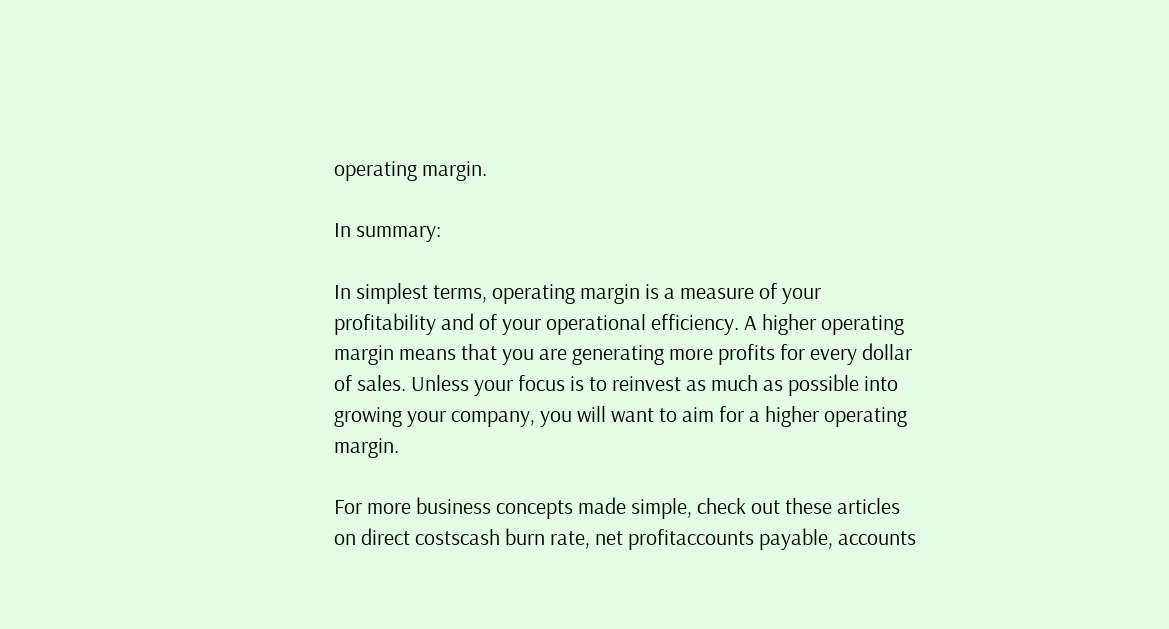operating margin.

In summary:

In simplest terms, operating margin is a measure of your profitability and of your operational efficiency. A higher operating margin means that you are generating more profits for every dollar of sales. Unless your focus is to reinvest as much as possible into growing your company, you will want to aim for a higher operating margin.

For more business concepts made simple, check out these articles on direct costscash burn rate, net profitaccounts payable, accounts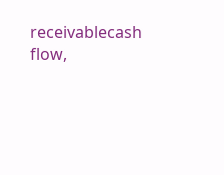receivablecash flow,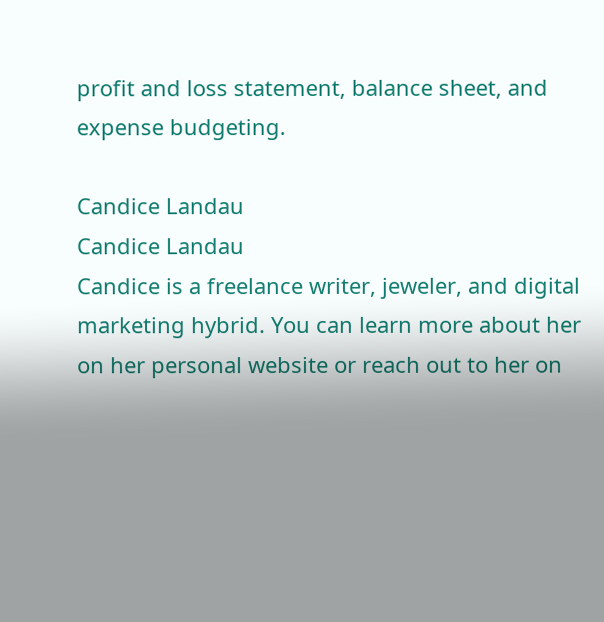profit and loss statement, balance sheet, and expense budgeting.

Candice Landau
Candice Landau
Candice is a freelance writer, jeweler, and digital marketing hybrid. You can learn more about her on her personal website or reach out to her on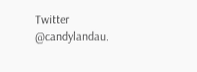Twitter @candylandau.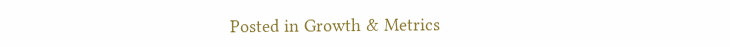Posted in Growth & Metrics